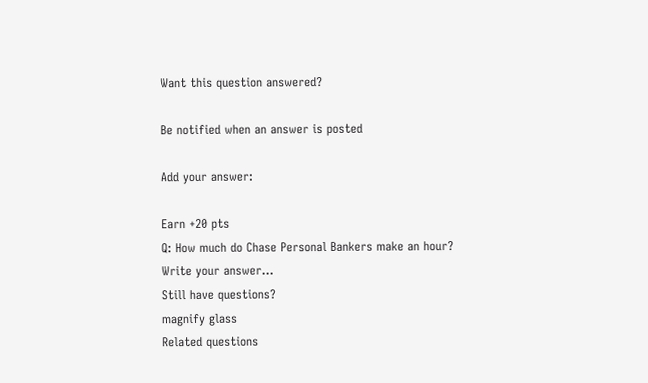Want this question answered?

Be notified when an answer is posted

Add your answer:

Earn +20 pts
Q: How much do Chase Personal Bankers make an hour?
Write your answer...
Still have questions?
magnify glass
Related questions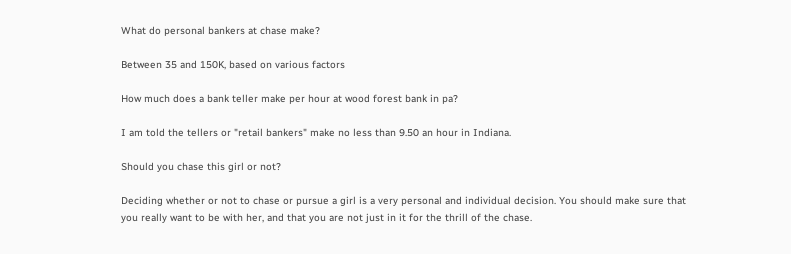What do personal bankers at chase make?

Between 35 and 150K, based on various factors

How much does a bank teller make per hour at wood forest bank in pa?

I am told the tellers or "retail bankers" make no less than 9.50 an hour in Indiana.

Should you chase this girl or not?

Deciding whether or not to chase or pursue a girl is a very personal and individual decision. You should make sure that you really want to be with her, and that you are not just in it for the thrill of the chase.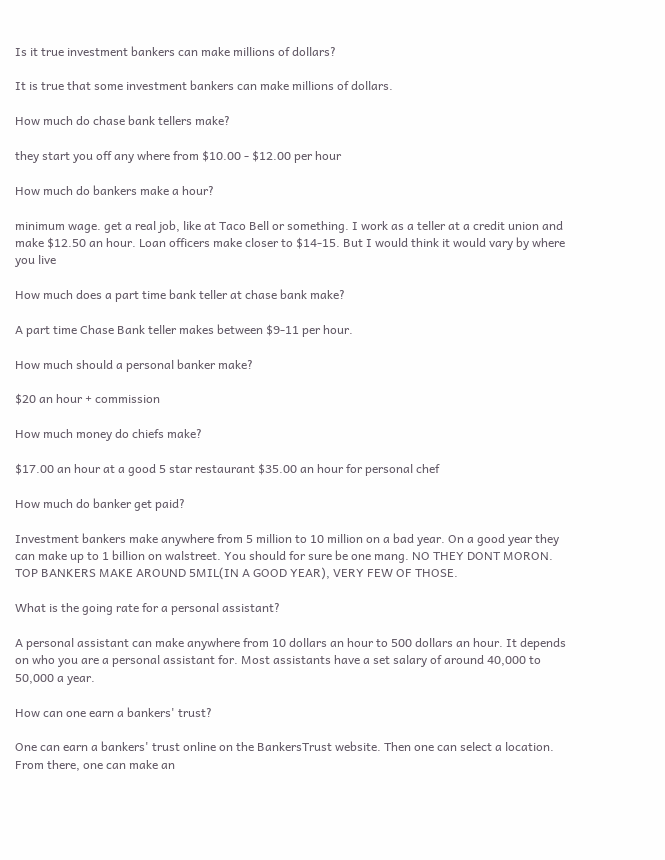Is it true investment bankers can make millions of dollars?

It is true that some investment bankers can make millions of dollars.

How much do chase bank tellers make?

they start you off any where from $10.00 - $12.00 per hour

How much do bankers make a hour?

minimum wage. get a real job, like at Taco Bell or something. I work as a teller at a credit union and make $12.50 an hour. Loan officers make closer to $14-15. But I would think it would vary by where you live

How much does a part time bank teller at chase bank make?

A part time Chase Bank teller makes between $9-11 per hour.

How much should a personal banker make?

$20 an hour + commission

How much money do chiefs make?

$17.00 an hour at a good 5 star restaurant $35.00 an hour for personal chef

How much do banker get paid?

Investment bankers make anywhere from 5 million to 10 million on a bad year. On a good year they can make up to 1 billion on walstreet. You should for sure be one mang. NO THEY DONT MORON. TOP BANKERS MAKE AROUND 5MIL(IN A GOOD YEAR), VERY FEW OF THOSE.

What is the going rate for a personal assistant?

A personal assistant can make anywhere from 10 dollars an hour to 500 dollars an hour. It depends on who you are a personal assistant for. Most assistants have a set salary of around 40,000 to 50,000 a year.

How can one earn a bankers' trust?

One can earn a bankers' trust online on the BankersTrust website. Then one can select a location. From there, one can make an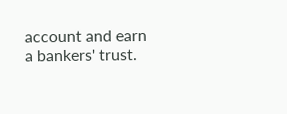account and earn a bankers' trust.